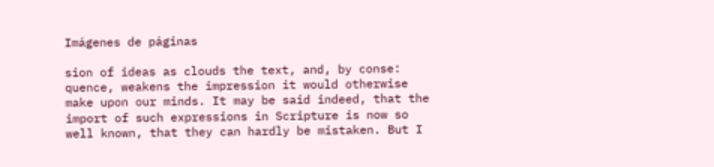Imágenes de páginas

sion of ideas as clouds the text, and, by conse: quence, weakens the impression it would otherwise make upon our minds. It may be said indeed, that the import of such expressions in Scripture is now so well known, that they can hardly be mistaken. But I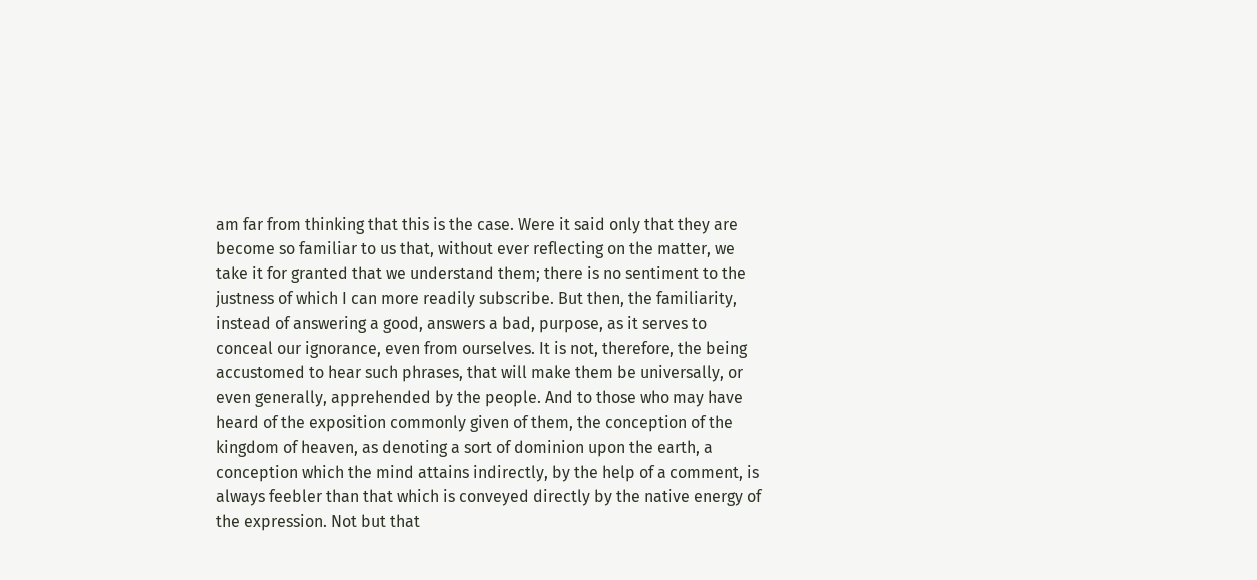am far from thinking that this is the case. Were it said only that they are become so familiar to us that, without ever reflecting on the matter, we take it for granted that we understand them; there is no sentiment to the justness of which I can more readily subscribe. But then, the familiarity, instead of answering a good, answers a bad, purpose, as it serves to conceal our ignorance, even from ourselves. It is not, therefore, the being accustomed to hear such phrases, that will make them be universally, or even generally, apprehended by the people. And to those who may have heard of the exposition commonly given of them, the conception of the kingdom of heaven, as denoting a sort of dominion upon the earth, a conception which the mind attains indirectly, by the help of a comment, is always feebler than that which is conveyed directly by the native energy of the expression. Not but that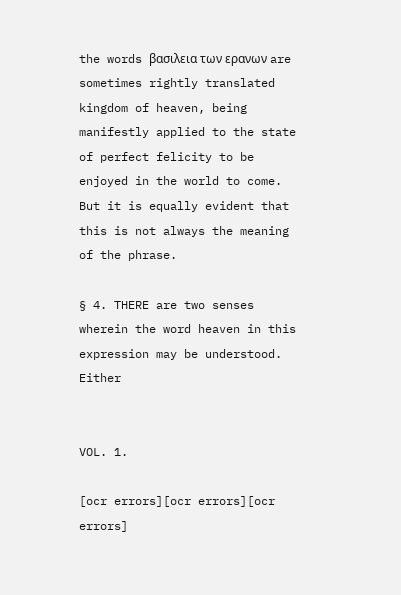the words βασιλεια των ερανων are sometimes rightly translated kingdom of heaven, being manifestly applied to the state of perfect felicity to be enjoyed in the world to come. But it is equally evident that this is not always the meaning of the phrase.

§ 4. THERE are two senses wherein the word heaven in this expression may be understood. Either


VOL. 1.

[ocr errors][ocr errors][ocr errors]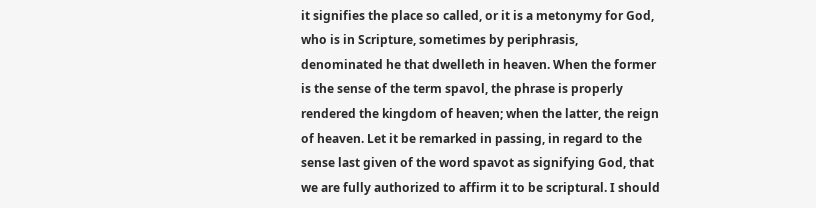it signifies the place so called, or it is a metonymy for God, who is in Scripture, sometimes by periphrasis, denominated he that dwelleth in heaven. When the former is the sense of the term spavol, the phrase is properly rendered the kingdom of heaven; when the latter, the reign of heaven. Let it be remarked in passing, in regard to the sense last given of the word spavot as signifying God, that we are fully authorized to affirm it to be scriptural. I should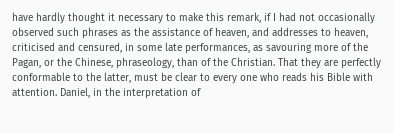have hardly thought it necessary to make this remark, if I had not occasionally observed such phrases as the assistance of heaven, and addresses to heaven, criticised and censured, in some late performances, as savouring more of the Pagan, or the Chinese, phraseology, than of the Christian. That they are perfectly conformable to the latter, must be clear to every one who reads his Bible with attention. Daniel, in the interpretation of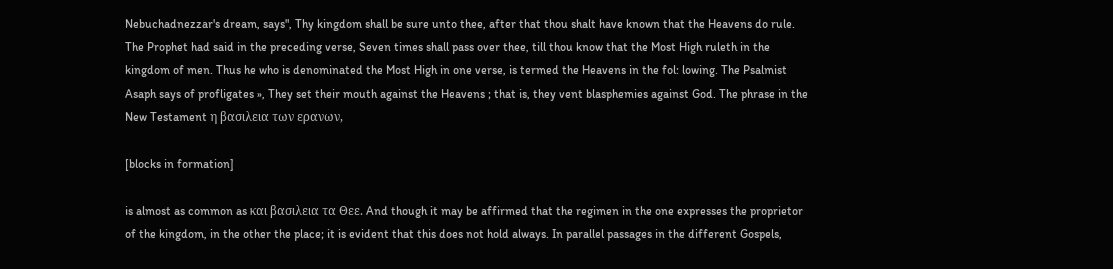Nebuchadnezzar's dream, says", Thy kingdom shall be sure unto thee, after that thou shalt have known that the Heavens do rule. The Prophet had said in the preceding verse, Seven times shall pass over thee, till thou know that the Most High ruleth in the kingdom of men. Thus he who is denominated the Most High in one verse, is termed the Heavens in the fol: lowing. The Psalmist Asaph says of profligates », They set their mouth against the Heavens ; that is, they vent blasphemies against God. The phrase in the New Testament η βασιλεια των ερανων,

[blocks in formation]

is almost as common as και βασιλεια τα Θεε. And though it may be affirmed that the regimen in the one expresses the proprietor of the kingdom, in the other the place; it is evident that this does not hold always. In parallel passages in the different Gospels,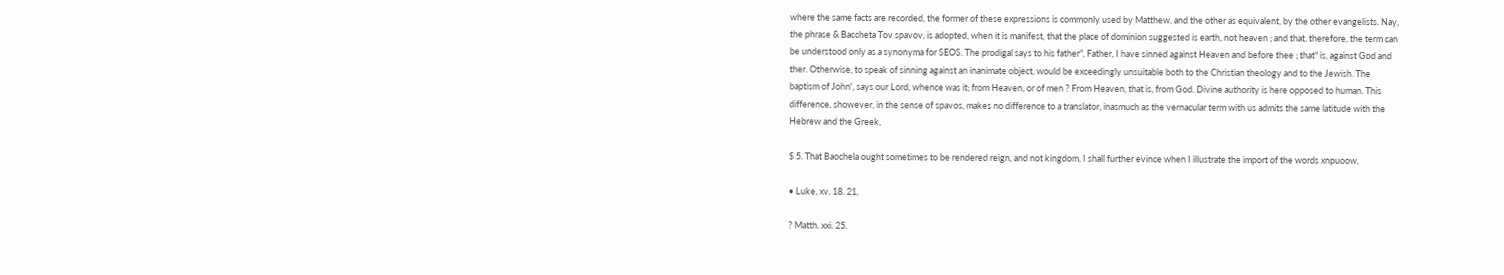where the same facts are recorded, the former of these expressions is commonly used by Matthew, and the other as equivalent, by the other evangelists. Nay, the phrase & Baccheta Tov spavov, is adopted, when it is manifest, that the place of dominion suggested is earth, not heaven ; and that, therefore, the term can be understood only as a synonyma for SEOS. The prodigal says to his father", Father, I have sinned against Heaven and before thee ; that" is, against God and ther. Otherwise, to speak of sinning against an inanimate object, would be exceedingly unsuitable both to the Christian theology and to the Jewish. The baptism of John', says our Lord, whence was it; from Heaven, or of men ? From Heaven, that is, from God. Divine authority is here opposed to human. This difference, showever, in the sense of spavos, makes no difference to a translator, inasmuch as the vernacular term with us admits the same latitude with the Hebrew and the Greek,

$ 5. That Baochela ought sometimes to be rendered reign, and not kingdom, I shall further evince when I illustrate the import of the words xnpuoow,

• Luke, xv. 18. 21,

? Matth. xxi. 25.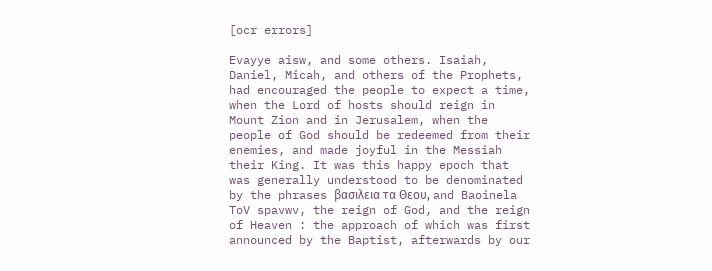[ocr errors]

Evayye aisw, and some others. Isaiah, Daniel, Micah, and others of the Prophets, had encouraged the people to expect a time, when the Lord of hosts should reign in Mount Zion and in Jerusalem, when the people of God should be redeemed from their enemies, and made joyful in the Messiah their King. It was this happy epoch that was generally understood to be denominated by the phrases βασιλεια τα Θεου, and Baoinela ToV spavwv, the reign of God, and the reign of Heaven : the approach of which was first announced by the Baptist, afterwards by our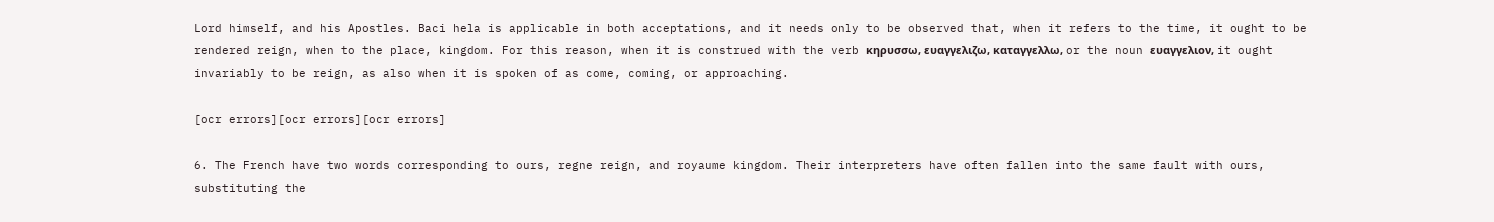Lord himself, and his Apostles. Baci hela is applicable in both acceptations, and it needs only to be observed that, when it refers to the time, it ought to be rendered reign, when to the place, kingdom. For this reason, when it is construed with the verb κηρυσσω, ευαγγελιζω, καταγγελλω, or the noun ευαγγελιον, it ought invariably to be reign, as also when it is spoken of as come, coming, or approaching.

[ocr errors][ocr errors][ocr errors]

6. The French have two words corresponding to ours, regne reign, and royaume kingdom. Their interpreters have often fallen into the same fault with ours, substituting the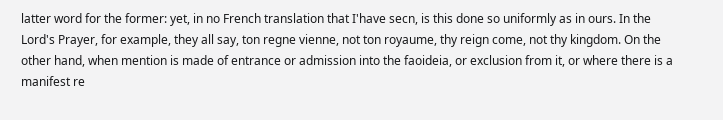latter word for the former: yet, in no French translation that I'have secn, is this done so uniformly as in ours. In the Lord's Prayer, for example, they all say, ton regne vienne, not ton royaume, thy reign come, not thy kingdom. On the other hand, when mention is made of entrance or admission into the faoideia, or exclusion from it, or where there is a manifest re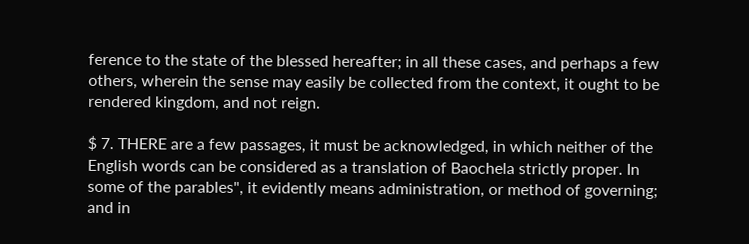ference to the state of the blessed hereafter; in all these cases, and perhaps a few others, wherein the sense may easily be collected from the context, it ought to be rendered kingdom, and not reign.

$ 7. THERE are a few passages, it must be acknowledged, in which neither of the English words can be considered as a translation of Baochela strictly proper. In some of the parables", it evidently means administration, or method of governing; and in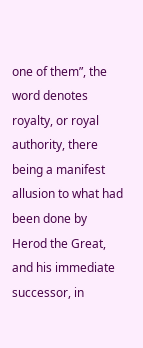one of them”, the word denotes royalty, or royal authority, there being a manifest allusion to what had been done by Herod the Great, and his immediate successor, in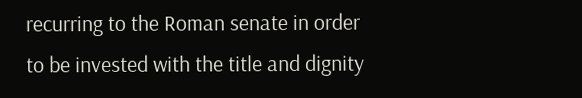recurring to the Roman senate in order to be invested with the title and dignity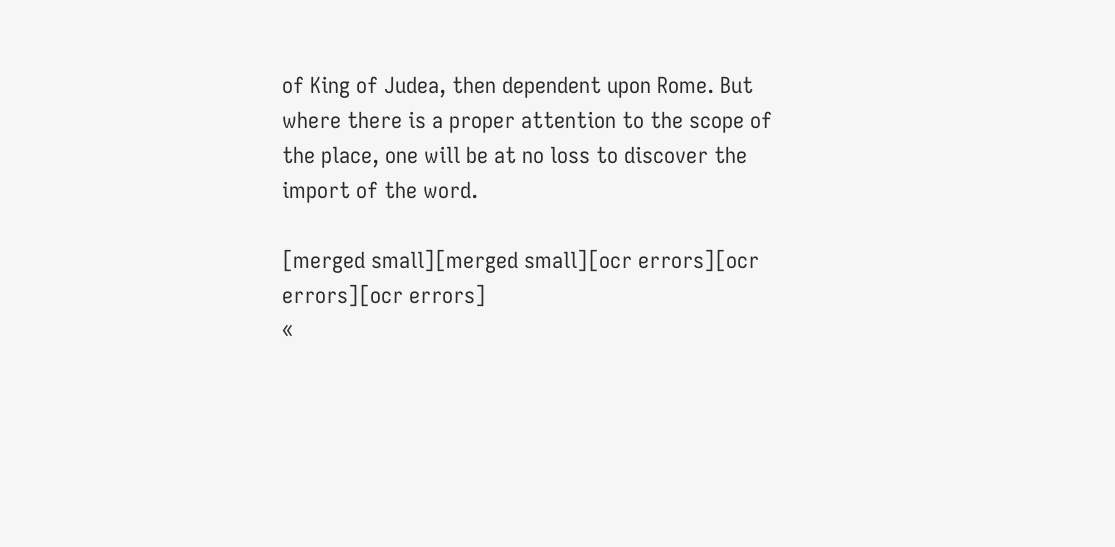of King of Judea, then dependent upon Rome. But where there is a proper attention to the scope of the place, one will be at no loss to discover the import of the word.

[merged small][merged small][ocr errors][ocr errors][ocr errors]
«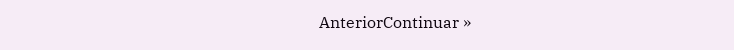AnteriorContinuar »